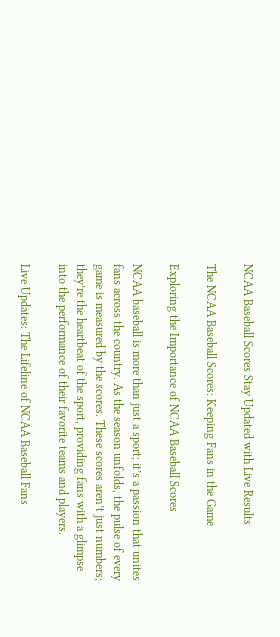NCAA Baseball Scores Stay Updated with Live Results

The NCAA Baseball Scores: Keeping Fans in the Game

Exploring the Importance of NCAA Baseball Scores

NCAA baseball is more than just a sport; it’s a passion that unites fans across the country. As the season unfolds, the pulse of every game is measured by the scores. These scores aren’t just numbers; they’re the heartbeat of the sport, providing fans with a glimpse into the performance of their favorite teams and players.

Live Updates: The Lifeline of NCAA Baseball Fans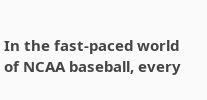In the fast-paced world of NCAA baseball, every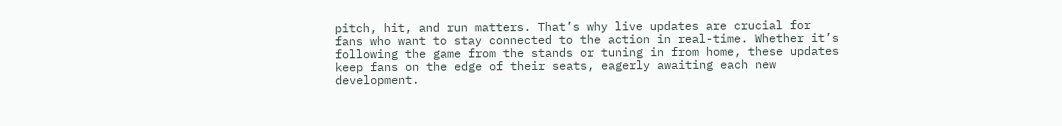pitch, hit, and run matters. That’s why live updates are crucial for fans who want to stay connected to the action in real-time. Whether it’s following the game from the stands or tuning in from home, these updates keep fans on the edge of their seats, eagerly awaiting each new development.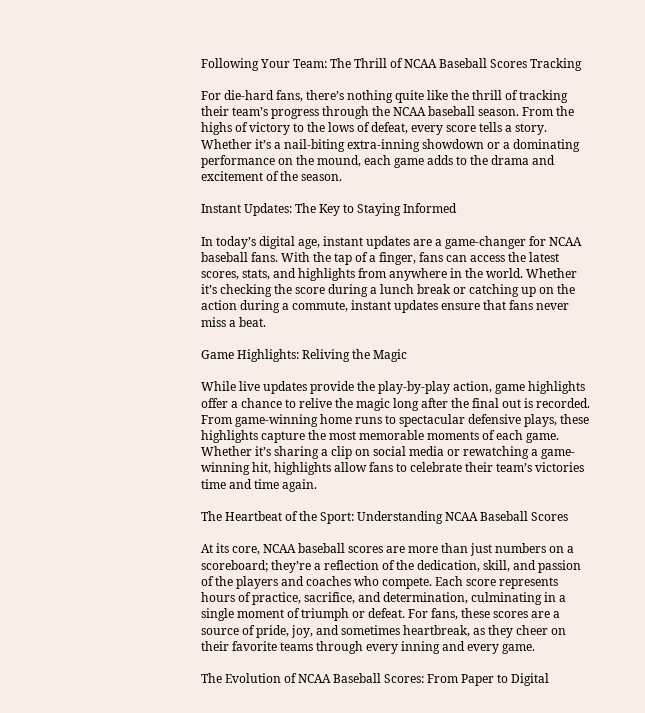Following Your Team: The Thrill of NCAA Baseball Scores Tracking

For die-hard fans, there’s nothing quite like the thrill of tracking their team’s progress through the NCAA baseball season. From the highs of victory to the lows of defeat, every score tells a story. Whether it’s a nail-biting extra-inning showdown or a dominating performance on the mound, each game adds to the drama and excitement of the season.

Instant Updates: The Key to Staying Informed

In today’s digital age, instant updates are a game-changer for NCAA baseball fans. With the tap of a finger, fans can access the latest scores, stats, and highlights from anywhere in the world. Whether it’s checking the score during a lunch break or catching up on the action during a commute, instant updates ensure that fans never miss a beat.

Game Highlights: Reliving the Magic

While live updates provide the play-by-play action, game highlights offer a chance to relive the magic long after the final out is recorded. From game-winning home runs to spectacular defensive plays, these highlights capture the most memorable moments of each game. Whether it’s sharing a clip on social media or rewatching a game-winning hit, highlights allow fans to celebrate their team’s victories time and time again.

The Heartbeat of the Sport: Understanding NCAA Baseball Scores

At its core, NCAA baseball scores are more than just numbers on a scoreboard; they’re a reflection of the dedication, skill, and passion of the players and coaches who compete. Each score represents hours of practice, sacrifice, and determination, culminating in a single moment of triumph or defeat. For fans, these scores are a source of pride, joy, and sometimes heartbreak, as they cheer on their favorite teams through every inning and every game.

The Evolution of NCAA Baseball Scores: From Paper to Digital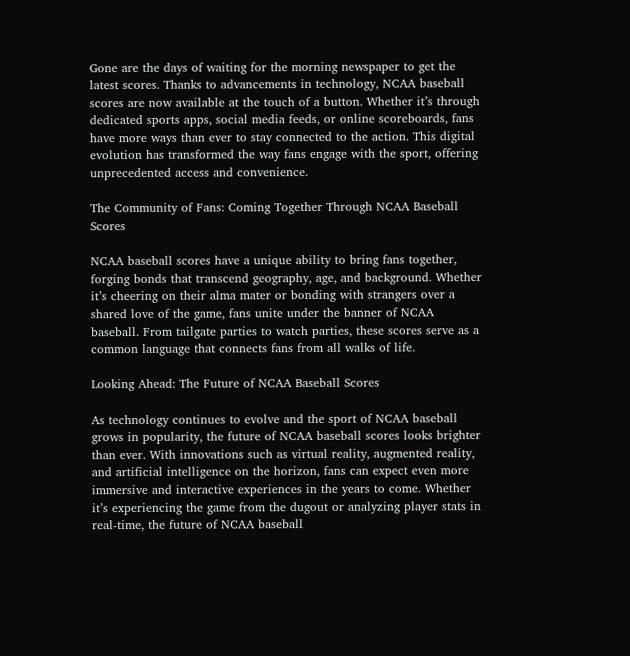Gone are the days of waiting for the morning newspaper to get the latest scores. Thanks to advancements in technology, NCAA baseball scores are now available at the touch of a button. Whether it’s through dedicated sports apps, social media feeds, or online scoreboards, fans have more ways than ever to stay connected to the action. This digital evolution has transformed the way fans engage with the sport, offering unprecedented access and convenience.

The Community of Fans: Coming Together Through NCAA Baseball Scores

NCAA baseball scores have a unique ability to bring fans together, forging bonds that transcend geography, age, and background. Whether it’s cheering on their alma mater or bonding with strangers over a shared love of the game, fans unite under the banner of NCAA baseball. From tailgate parties to watch parties, these scores serve as a common language that connects fans from all walks of life.

Looking Ahead: The Future of NCAA Baseball Scores

As technology continues to evolve and the sport of NCAA baseball grows in popularity, the future of NCAA baseball scores looks brighter than ever. With innovations such as virtual reality, augmented reality, and artificial intelligence on the horizon, fans can expect even more immersive and interactive experiences in the years to come. Whether it’s experiencing the game from the dugout or analyzing player stats in real-time, the future of NCAA baseball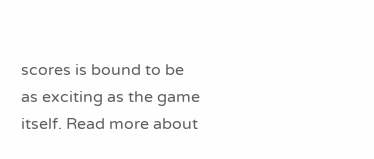scores is bound to be as exciting as the game itself. Read more about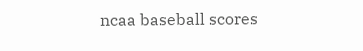ncaa baseball scores